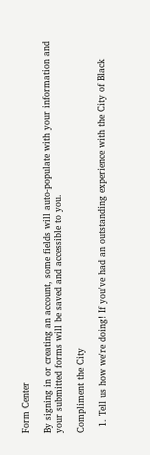Form Center

By signing in or creating an account, some fields will auto-populate with your information and your submitted forms will be saved and accessible to you.

Compliment the City

  1. Tell us how we're doing! If you've had an outstanding experience with the City of Black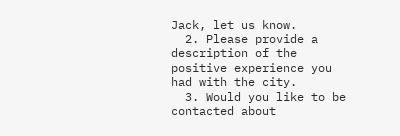Jack, let us know.
  2. Please provide a description of the positive experience you had with the city.
  3. Would you like to be contacted about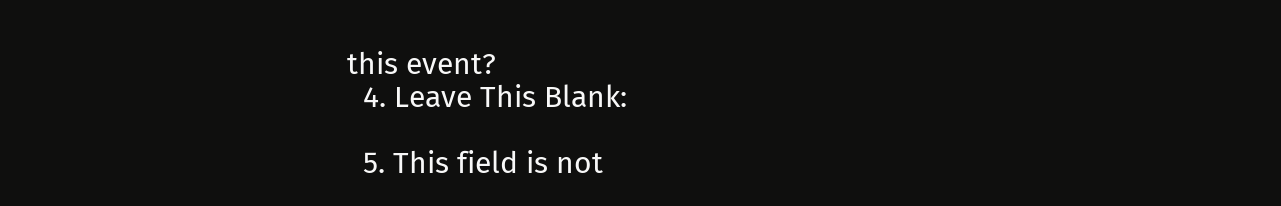this event?
  4. Leave This Blank:

  5. This field is not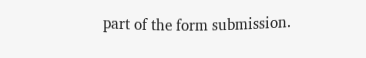part of the form submission.